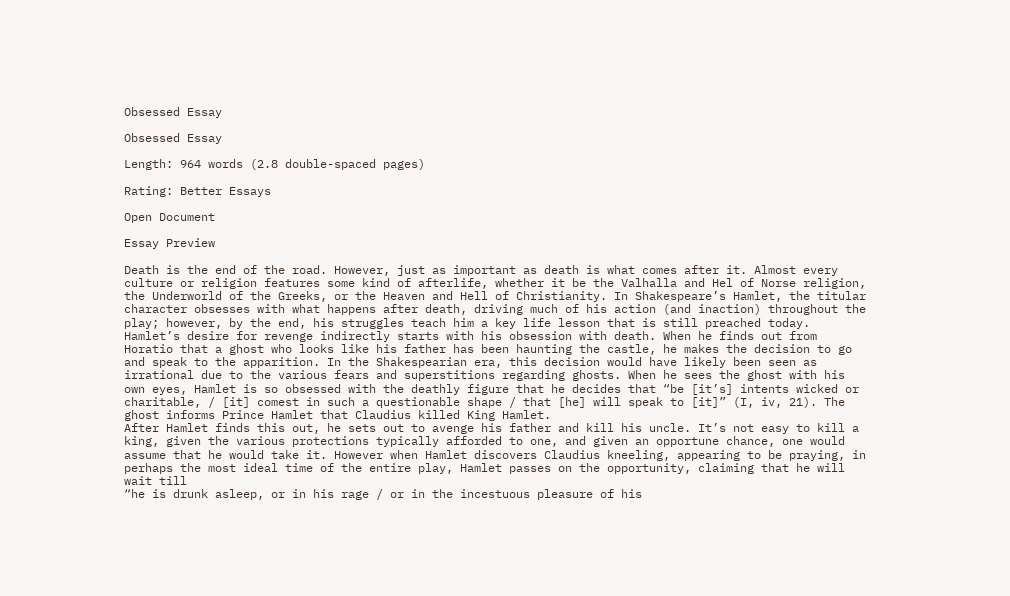Obsessed Essay

Obsessed Essay

Length: 964 words (2.8 double-spaced pages)

Rating: Better Essays

Open Document

Essay Preview

Death is the end of the road. However, just as important as death is what comes after it. Almost every culture or religion features some kind of afterlife, whether it be the Valhalla and Hel of Norse religion, the Underworld of the Greeks, or the Heaven and Hell of Christianity. In Shakespeare’s Hamlet, the titular character obsesses with what happens after death, driving much of his action (and inaction) throughout the play; however, by the end, his struggles teach him a key life lesson that is still preached today.
Hamlet’s desire for revenge indirectly starts with his obsession with death. When he finds out from Horatio that a ghost who looks like his father has been haunting the castle, he makes the decision to go and speak to the apparition. In the Shakespearian era, this decision would have likely been seen as irrational due to the various fears and superstitions regarding ghosts. When he sees the ghost with his own eyes, Hamlet is so obsessed with the deathly figure that he decides that “be [it’s] intents wicked or charitable, / [it] comest in such a questionable shape / that [he] will speak to [it]” (I, iv, 21). The ghost informs Prince Hamlet that Claudius killed King Hamlet.
After Hamlet finds this out, he sets out to avenge his father and kill his uncle. It’s not easy to kill a king, given the various protections typically afforded to one, and given an opportune chance, one would assume that he would take it. However when Hamlet discovers Claudius kneeling, appearing to be praying, in perhaps the most ideal time of the entire play, Hamlet passes on the opportunity, claiming that he will wait till
“he is drunk asleep, or in his rage / or in the incestuous pleasure of his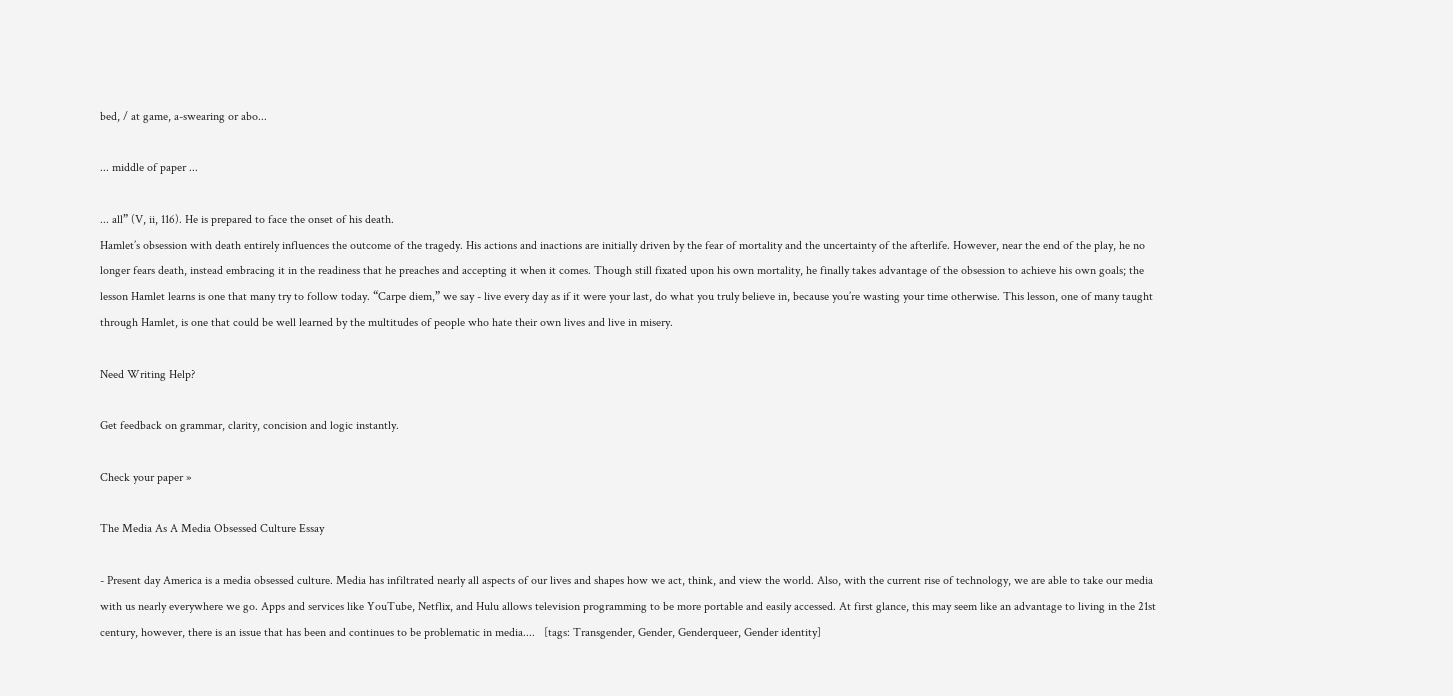bed, / at game, a-swearing or abo...

... middle of paper ...

... all” (V, ii, 116). He is prepared to face the onset of his death.
Hamlet’s obsession with death entirely influences the outcome of the tragedy. His actions and inactions are initially driven by the fear of mortality and the uncertainty of the afterlife. However, near the end of the play, he no longer fears death, instead embracing it in the readiness that he preaches and accepting it when it comes. Though still fixated upon his own mortality, he finally takes advantage of the obsession to achieve his own goals; the lesson Hamlet learns is one that many try to follow today. “Carpe diem,” we say - live every day as if it were your last, do what you truly believe in, because you’re wasting your time otherwise. This lesson, one of many taught through Hamlet, is one that could be well learned by the multitudes of people who hate their own lives and live in misery.

Need Writing Help?

Get feedback on grammar, clarity, concision and logic instantly.

Check your paper »

The Media As A Media Obsessed Culture Essay

- Present day America is a media obsessed culture. Media has infiltrated nearly all aspects of our lives and shapes how we act, think, and view the world. Also, with the current rise of technology, we are able to take our media with us nearly everywhere we go. Apps and services like YouTube, Netflix, and Hulu allows television programming to be more portable and easily accessed. At first glance, this may seem like an advantage to living in the 21st century, however, there is an issue that has been and continues to be problematic in media....   [tags: Transgender, Gender, Genderqueer, Gender identity]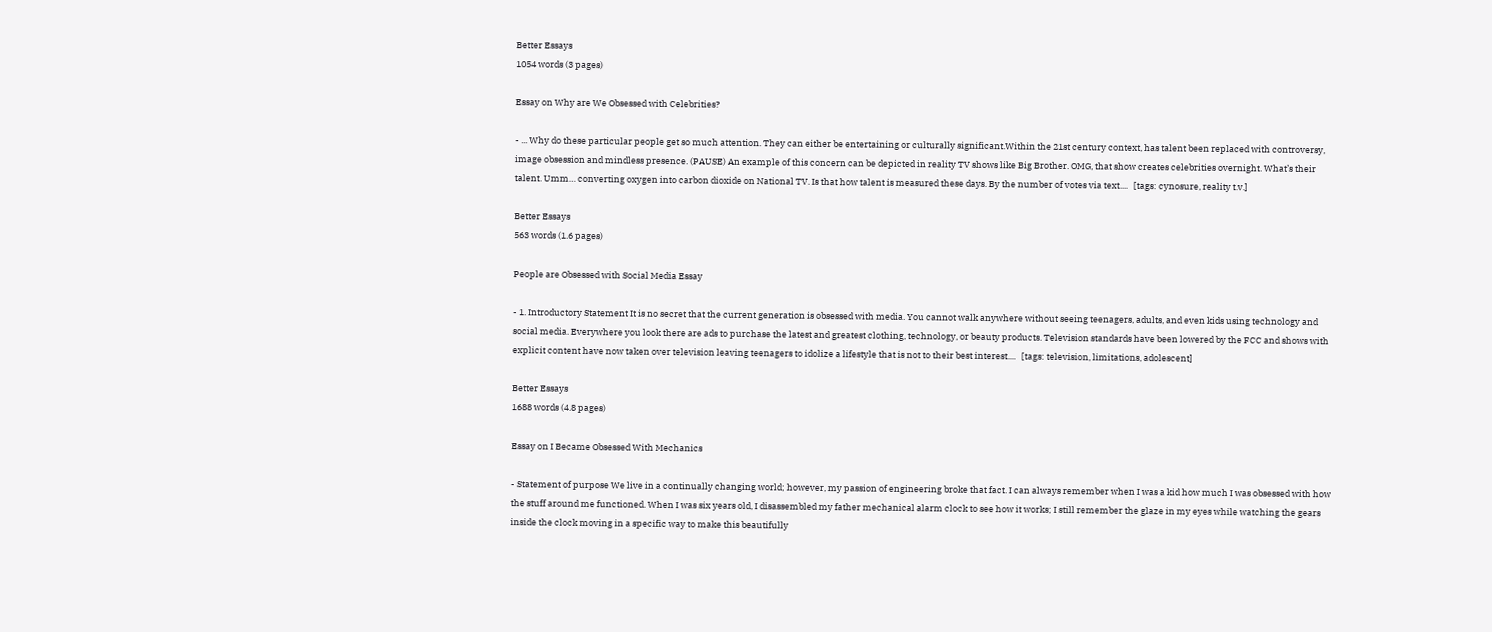Better Essays
1054 words (3 pages)

Essay on Why are We Obsessed with Celebrities?

- ... Why do these particular people get so much attention. They can either be entertaining or culturally significant.Within the 21st century context, has talent been replaced with controversy, image obsession and mindless presence. (PAUSE) An example of this concern can be depicted in reality TV shows like Big Brother. OMG, that show creates celebrities overnight. What’s their talent. Umm… converting oxygen into carbon dioxide on National TV. Is that how talent is measured these days. By the number of votes via text....   [tags: cynosure, reality t.v.]

Better Essays
563 words (1.6 pages)

People are Obsessed with Social Media Essay

- 1. Introductory Statement It is no secret that the current generation is obsessed with media. You cannot walk anywhere without seeing teenagers, adults, and even kids using technology and social media. Everywhere you look there are ads to purchase the latest and greatest clothing, technology, or beauty products. Television standards have been lowered by the FCC and shows with explicit content have now taken over television leaving teenagers to idolize a lifestyle that is not to their best interest....   [tags: television, limitations, adolescent]

Better Essays
1688 words (4.8 pages)

Essay on I Became Obsessed With Mechanics

- Statement of purpose We live in a continually changing world; however, my passion of engineering broke that fact. I can always remember when I was a kid how much I was obsessed with how the stuff around me functioned. When I was six years old, I disassembled my father mechanical alarm clock to see how it works; I still remember the glaze in my eyes while watching the gears inside the clock moving in a specific way to make this beautifully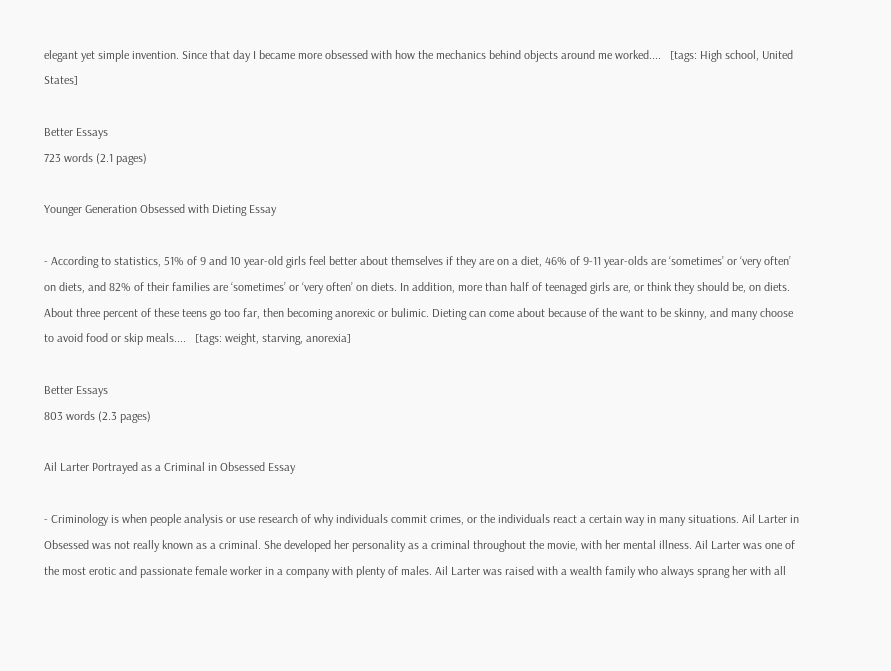elegant yet simple invention. Since that day I became more obsessed with how the mechanics behind objects around me worked....   [tags: High school, United States]

Better Essays
723 words (2.1 pages)

Younger Generation Obsessed with Dieting Essay

- According to statistics, 51% of 9 and 10 year-old girls feel better about themselves if they are on a diet, 46% of 9-11 year-olds are ‘sometimes’ or ‘very often’ on diets, and 82% of their families are ‘sometimes’ or ‘very often’ on diets. In addition, more than half of teenaged girls are, or think they should be, on diets. About three percent of these teens go too far, then becoming anorexic or bulimic. Dieting can come about because of the want to be skinny, and many choose to avoid food or skip meals....   [tags: weight, starving, anorexia]

Better Essays
803 words (2.3 pages)

Ail Larter Portrayed as a Criminal in Obsessed Essay

- Criminology is when people analysis or use research of why individuals commit crimes, or the individuals react a certain way in many situations. Ail Larter in Obsessed was not really known as a criminal. She developed her personality as a criminal throughout the movie, with her mental illness. Ail Larter was one of the most erotic and passionate female worker in a company with plenty of males. Ail Larter was raised with a wealth family who always sprang her with all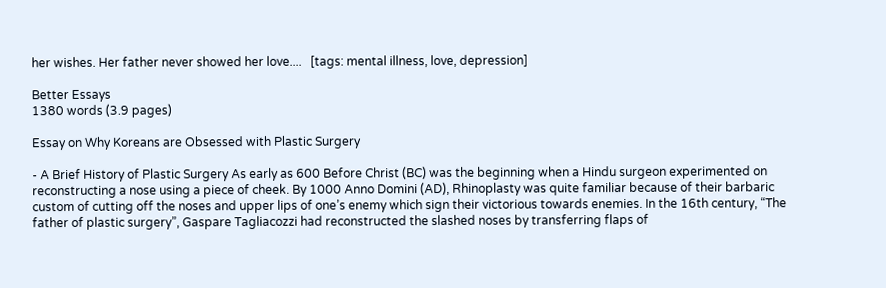her wishes. Her father never showed her love....   [tags: mental illness, love, depression]

Better Essays
1380 words (3.9 pages)

Essay on Why Koreans are Obsessed with Plastic Surgery

- A Brief History of Plastic Surgery As early as 600 Before Christ (BC) was the beginning when a Hindu surgeon experimented on reconstructing a nose using a piece of cheek. By 1000 Anno Domini (AD), Rhinoplasty was quite familiar because of their barbaric custom of cutting off the noses and upper lips of one’s enemy which sign their victorious towards enemies. In the 16th century, “The father of plastic surgery”, Gaspare Tagliacozzi had reconstructed the slashed noses by transferring flaps of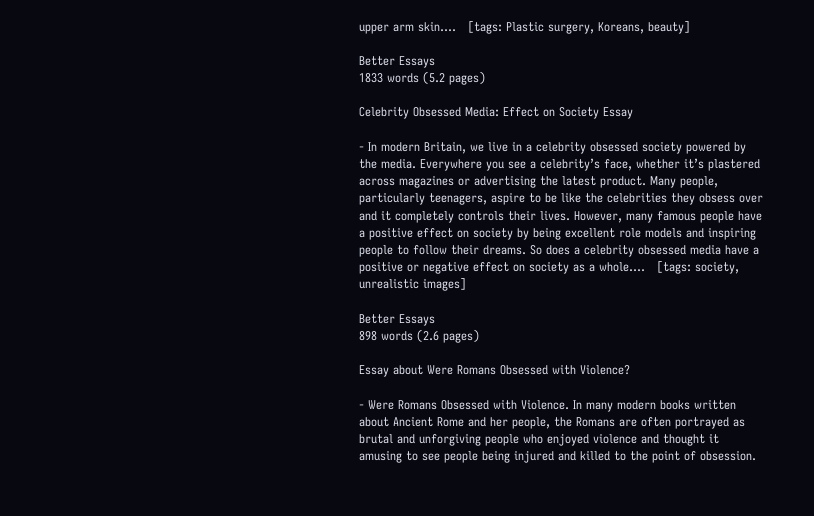upper arm skin....   [tags: Plastic surgery, Koreans, beauty]

Better Essays
1833 words (5.2 pages)

Celebrity Obsessed Media: Effect on Society Essay

- In modern Britain, we live in a celebrity obsessed society powered by the media. Everywhere you see a celebrity’s face, whether it’s plastered across magazines or advertising the latest product. Many people, particularly teenagers, aspire to be like the celebrities they obsess over and it completely controls their lives. However, many famous people have a positive effect on society by being excellent role models and inspiring people to follow their dreams. So does a celebrity obsessed media have a positive or negative effect on society as a whole....   [tags: society, unrealistic images]

Better Essays
898 words (2.6 pages)

Essay about Were Romans Obsessed with Violence?

- Were Romans Obsessed with Violence. In many modern books written about Ancient Rome and her people, the Romans are often portrayed as brutal and unforgiving people who enjoyed violence and thought it amusing to see people being injured and killed to the point of obsession.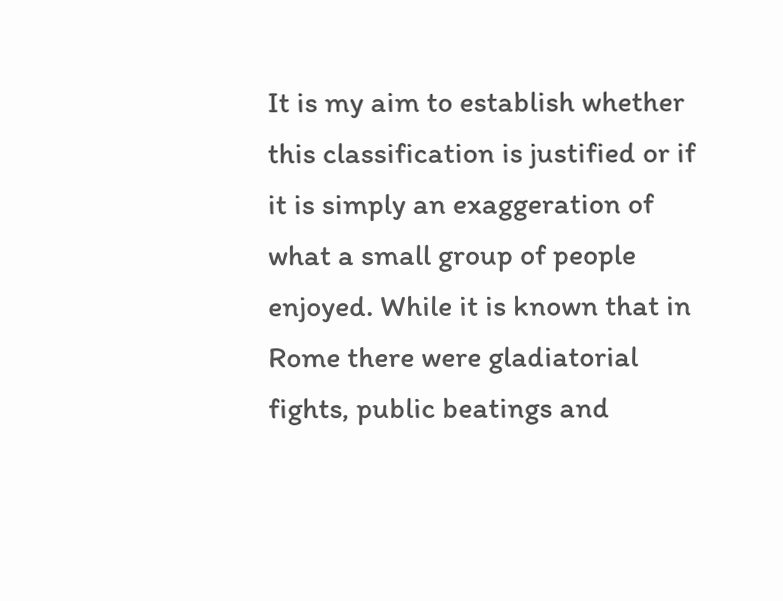It is my aim to establish whether this classification is justified or if it is simply an exaggeration of what a small group of people enjoyed. While it is known that in Rome there were gladiatorial fights, public beatings and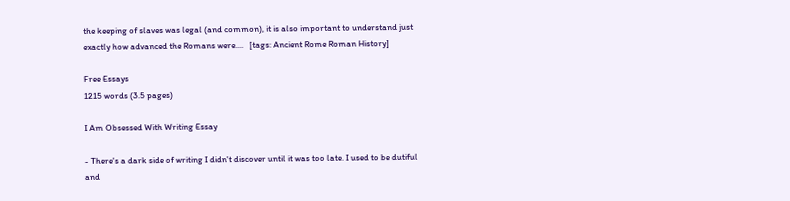the keeping of slaves was legal (and common), it is also important to understand just exactly how advanced the Romans were....   [tags: Ancient Rome Roman History]

Free Essays
1215 words (3.5 pages)

I Am Obsessed With Writing Essay

- There's a dark side of writing I didn't discover until it was too late. I used to be dutiful and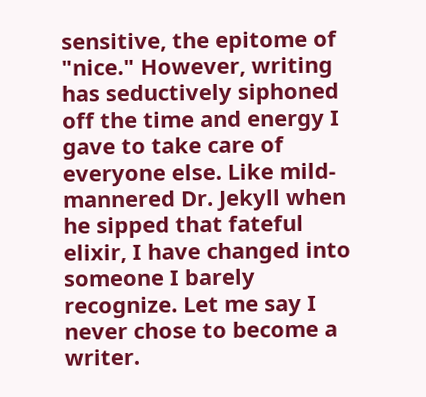sensitive, the epitome of "nice." However, writing has seductively siphoned off the time and energy I gave to take care of everyone else. Like mild-mannered Dr. Jekyll when he sipped that fateful elixir, I have changed into someone I barely recognize. Let me say I never chose to become a writer.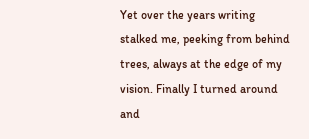Yet over the years writing stalked me, peeking from behind trees, always at the edge of my vision. Finally I turned around and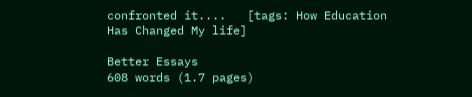confronted it....   [tags: How Education Has Changed My life]

Better Essays
608 words (1.7 pages)